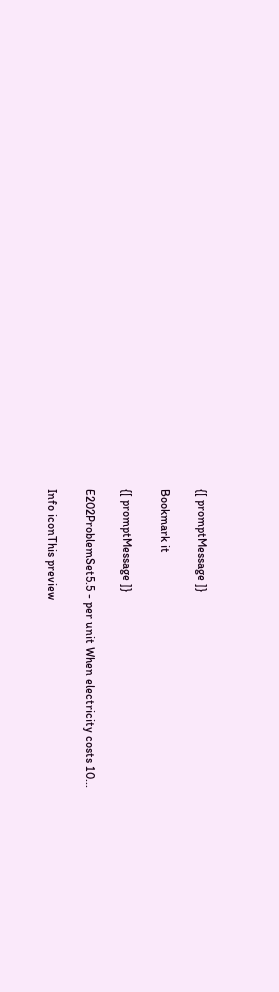{[ promptMessage ]}

Bookmark it

{[ promptMessage ]}

E202ProblemSet5.5 - per unit When electricity costs 10...

Info iconThis preview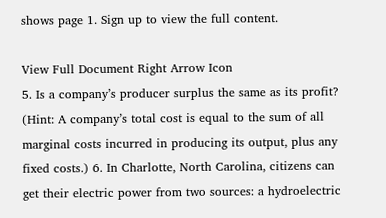shows page 1. Sign up to view the full content.

View Full Document Right Arrow Icon
5. Is a company’s producer surplus the same as its profit? (Hint: A company’s total cost is equal to the sum of all marginal costs incurred in producing its output, plus any fixed costs.) 6. In Charlotte, North Carolina, citizens can get their electric power from two sources: a hydroelectric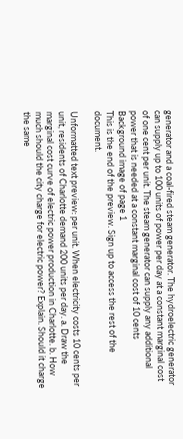generator and a coal-fired steam generator. The hydroelectric generator can supply up to 100 units of power per day at a constant marginal cost of one cent per unit. The steam generator can supply any additional power that is needed at a constant marginal cost of 10 cents
Background image of page 1
This is the end of the preview. Sign up to access the rest of the document.

Unformatted text preview: per unit. When electricity costs 10 cents per unit, residents of Charlotte demand 200 units per day. a. Draw the marginal cost curve of electric power production in Charlotte. b. How much should the city charge for electric power? Explain. Should it charge the same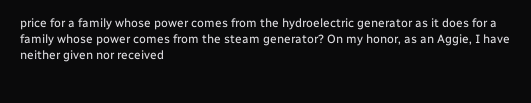price for a family whose power comes from the hydroelectric generator as it does for a family whose power comes from the steam generator? On my honor, as an Aggie, I have neither given nor received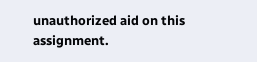unauthorized aid on this assignment.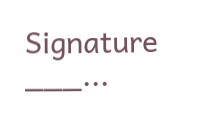Signature ___...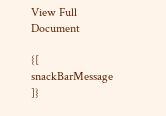View Full Document

{[ snackBarMessage ]}